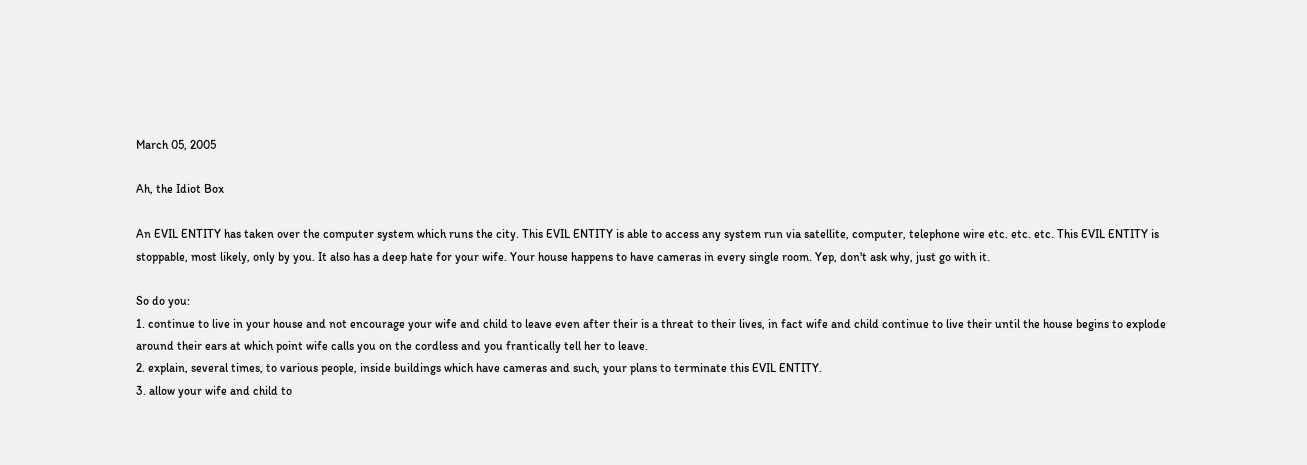March 05, 2005

Ah, the Idiot Box

An EVIL ENTITY has taken over the computer system which runs the city. This EVIL ENTITY is able to access any system run via satellite, computer, telephone wire etc. etc. etc. This EVIL ENTITY is stoppable, most likely, only by you. It also has a deep hate for your wife. Your house happens to have cameras in every single room. Yep, don't ask why, just go with it.

So do you:
1. continue to live in your house and not encourage your wife and child to leave even after their is a threat to their lives, in fact wife and child continue to live their until the house begins to explode around their ears at which point wife calls you on the cordless and you frantically tell her to leave.
2. explain, several times, to various people, inside buildings which have cameras and such, your plans to terminate this EVIL ENTITY.
3. allow your wife and child to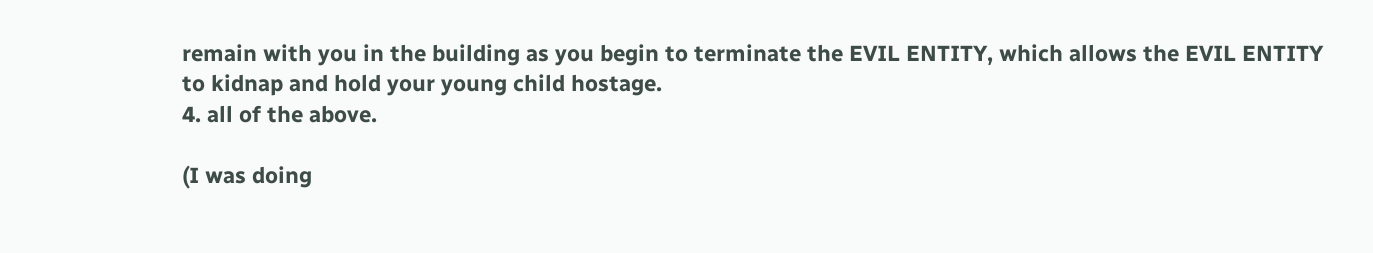remain with you in the building as you begin to terminate the EVIL ENTITY, which allows the EVIL ENTITY to kidnap and hold your young child hostage.
4. all of the above.

(I was doing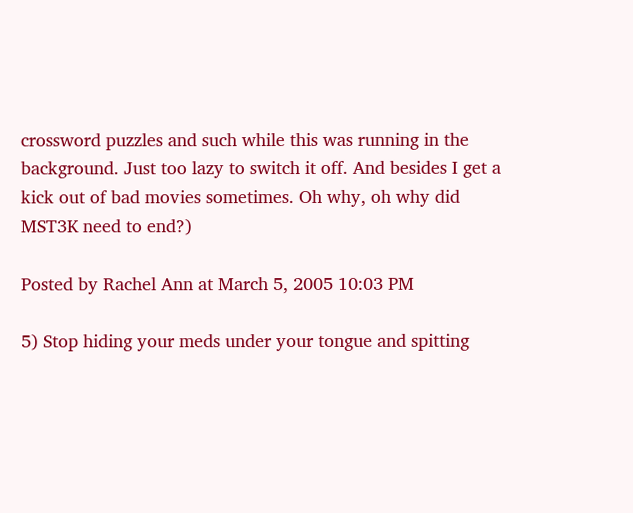crossword puzzles and such while this was running in the background. Just too lazy to switch it off. And besides I get a kick out of bad movies sometimes. Oh why, oh why did MST3K need to end?)

Posted by Rachel Ann at March 5, 2005 10:03 PM

5) Stop hiding your meds under your tongue and spitting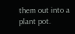them out into a plant pot.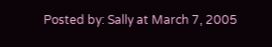Posted by: Sally at March 7, 2005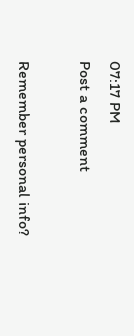07:17 PM
Post a comment

Remember personal info?